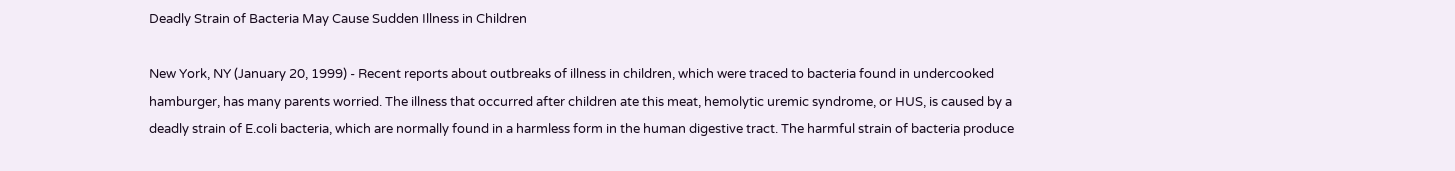Deadly Strain of Bacteria May Cause Sudden Illness in Children

New York, NY (January 20, 1999) - Recent reports about outbreaks of illness in children, which were traced to bacteria found in undercooked hamburger, has many parents worried. The illness that occurred after children ate this meat, hemolytic uremic syndrome, or HUS, is caused by a deadly strain of E.coli bacteria, which are normally found in a harmless form in the human digestive tract. The harmful strain of bacteria produce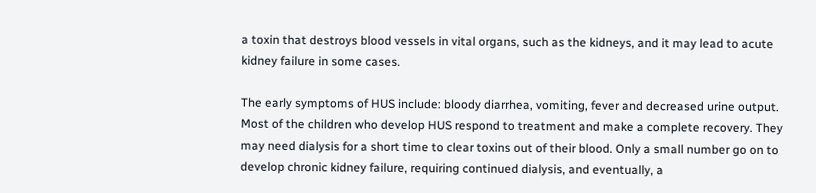a toxin that destroys blood vessels in vital organs, such as the kidneys, and it may lead to acute kidney failure in some cases.

The early symptoms of HUS include: bloody diarrhea, vomiting, fever and decreased urine output. Most of the children who develop HUS respond to treatment and make a complete recovery. They may need dialysis for a short time to clear toxins out of their blood. Only a small number go on to develop chronic kidney failure, requiring continued dialysis, and eventually, a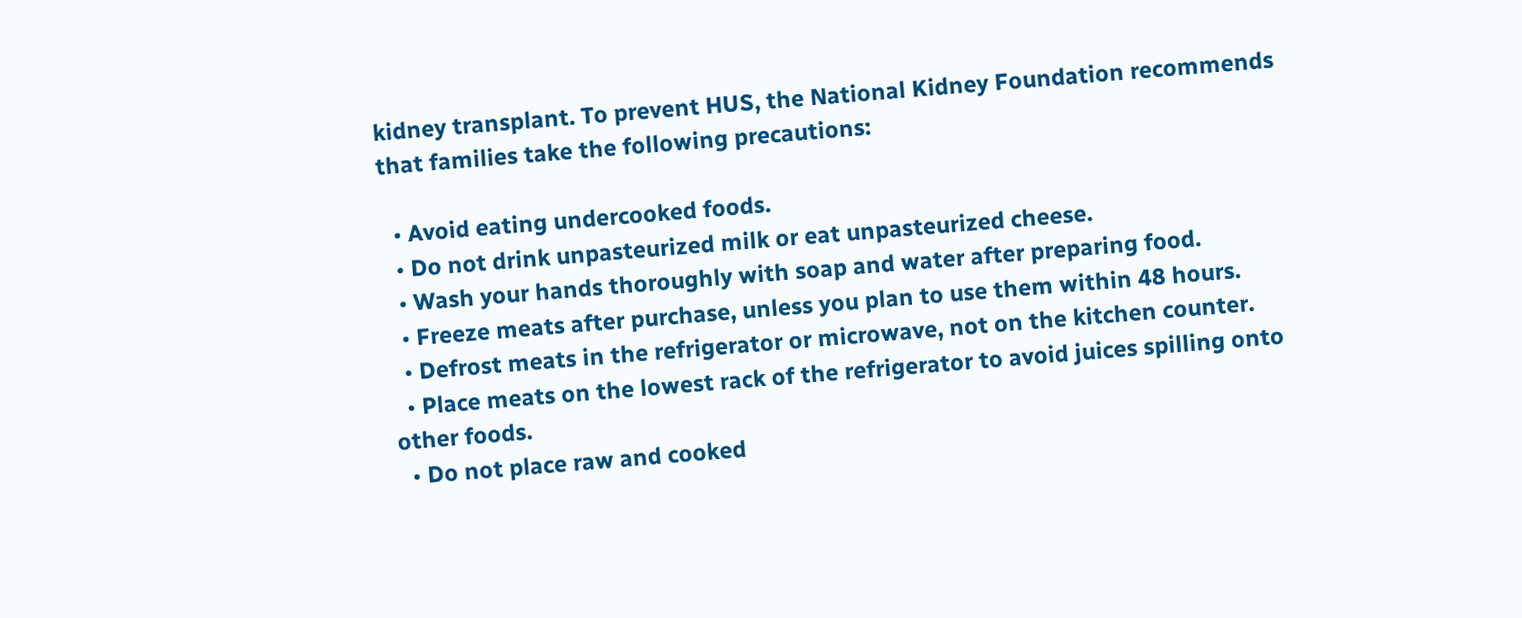kidney transplant. To prevent HUS, the National Kidney Foundation recommends that families take the following precautions:

  • Avoid eating undercooked foods.
  • Do not drink unpasteurized milk or eat unpasteurized cheese.
  • Wash your hands thoroughly with soap and water after preparing food.
  • Freeze meats after purchase, unless you plan to use them within 48 hours.
  • Defrost meats in the refrigerator or microwave, not on the kitchen counter.
  • Place meats on the lowest rack of the refrigerator to avoid juices spilling onto other foods.
  • Do not place raw and cooked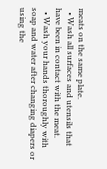meats on the same plate.
  • Wash all surfaces and utensils that have been in contact with the meat.
  • Wash your hands thoroughly with soap and water after changing diapers or using the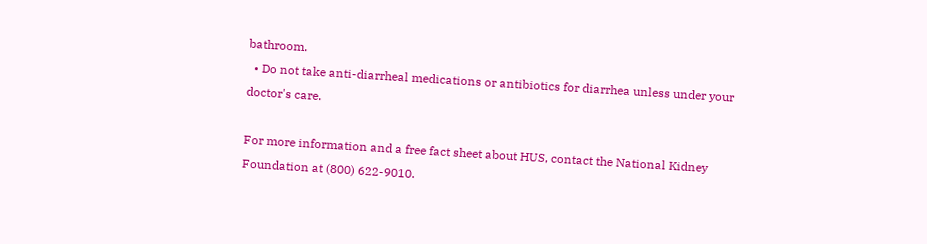bathroom.
  • Do not take anti-diarrheal medications or antibiotics for diarrhea unless under your doctor's care.

For more information and a free fact sheet about HUS, contact the National Kidney Foundation at (800) 622-9010.